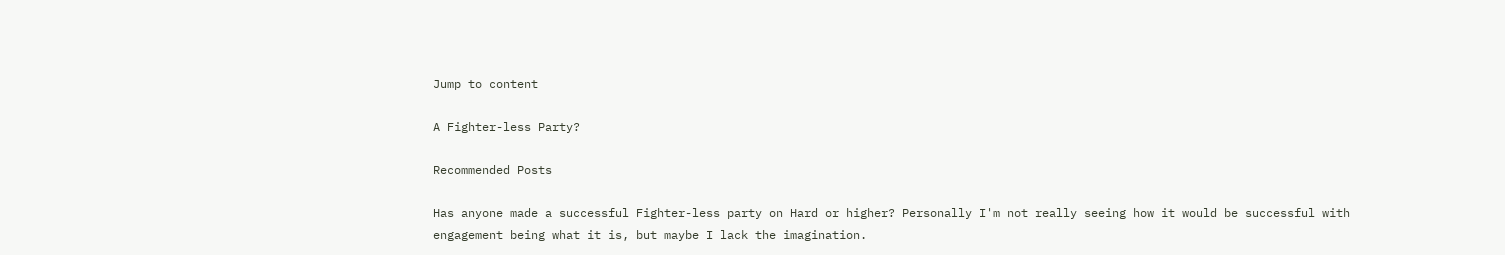Jump to content

A Fighter-less Party?

Recommended Posts

Has anyone made a successful Fighter-less party on Hard or higher? Personally I'm not really seeing how it would be successful with engagement being what it is, but maybe I lack the imagination.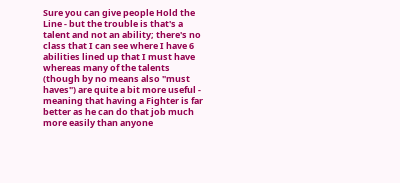Sure you can give people Hold the Line - but the trouble is that's a talent and not an ability; there's no class that I can see where I have 6 abilities lined up that I must have whereas many of the talents (though by no means also "must haves") are quite a bit more useful - meaning that having a Fighter is far better as he can do that job much more easily than anyone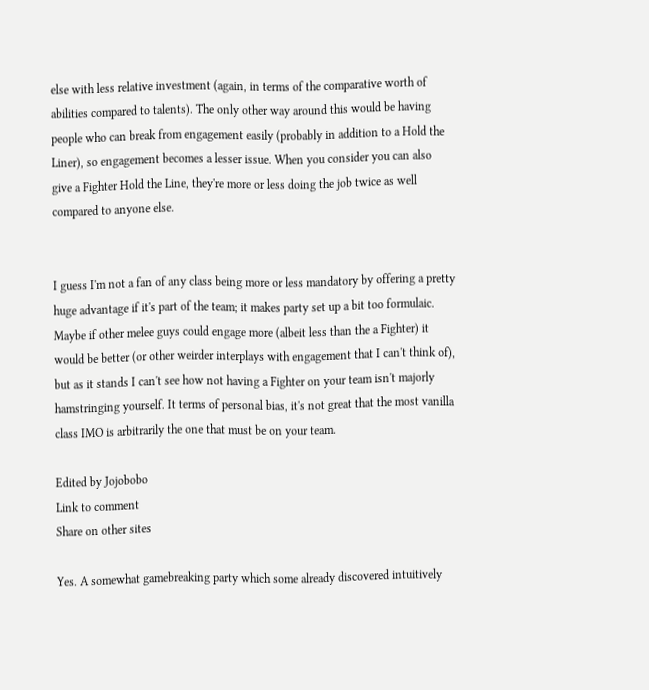else with less relative investment (again, in terms of the comparative worth of abilities compared to talents). The only other way around this would be having people who can break from engagement easily (probably in addition to a Hold the Liner), so engagement becomes a lesser issue. When you consider you can also give a Fighter Hold the Line, they're more or less doing the job twice as well compared to anyone else.


I guess I'm not a fan of any class being more or less mandatory by offering a pretty huge advantage if it's part of the team; it makes party set up a bit too formulaic. Maybe if other melee guys could engage more (albeit less than the a Fighter) it would be better (or other weirder interplays with engagement that I can't think of), but as it stands I can't see how not having a Fighter on your team isn't majorly hamstringing yourself. It terms of personal bias, it's not great that the most vanilla class IMO is arbitrarily the one that must be on your team.

Edited by Jojobobo
Link to comment
Share on other sites

Yes. A somewhat gamebreaking party which some already discovered intuitively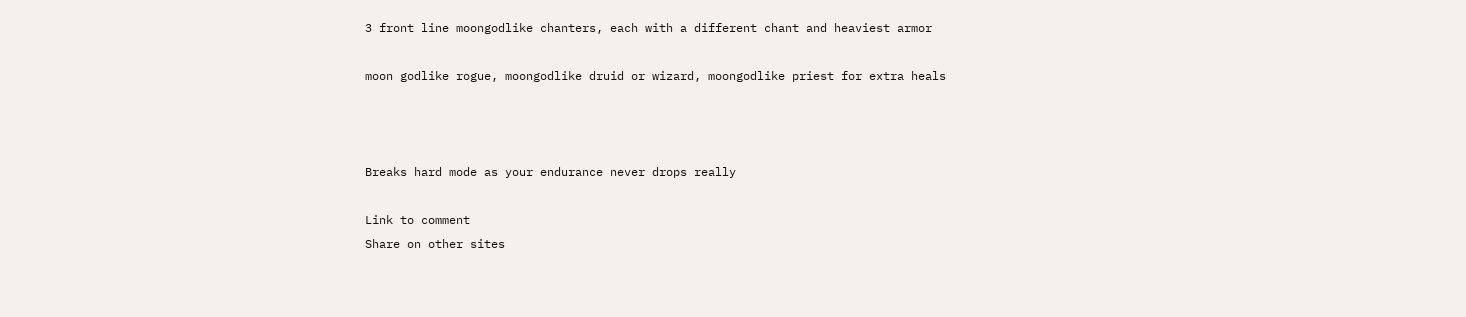3 front line moongodlike chanters, each with a different chant and heaviest armor

moon godlike rogue, moongodlike druid or wizard, moongodlike priest for extra heals



Breaks hard mode as your endurance never drops really

Link to comment
Share on other sites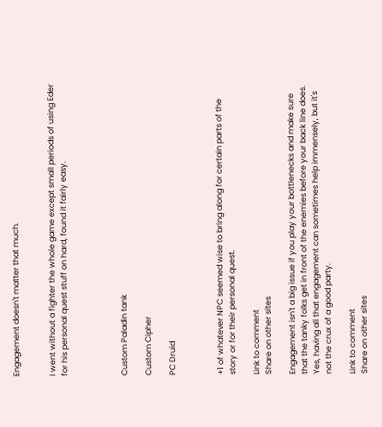Engagement doesn't matter that much.


I went without a fighter the whole game except small periods of using Eder for his personal quest stuff on hard, found it fairly easy.




Custom Paladin tank

Custom Cipher

PC Druid



+1 of whatever NPC seemed wise to bring along for certain parts of the story or for their personal quest.

Link to comment
Share on other sites

Engagement isn't a big issue if you play your bottlenecks and make sure that the tanky folks get in front of the enemies before your back line does. Yes, having all that engagement can sometimes help immensely, but it's not the crux of a good party.

Link to comment
Share on other sites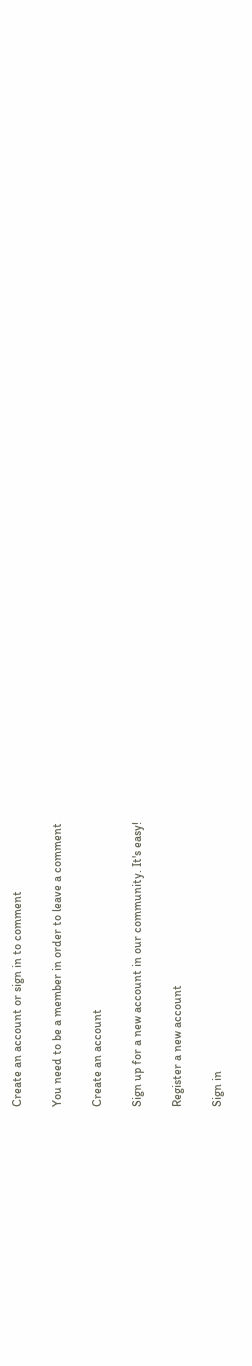Create an account or sign in to comment

You need to be a member in order to leave a comment

Create an account

Sign up for a new account in our community. It's easy!

Register a new account

Sign in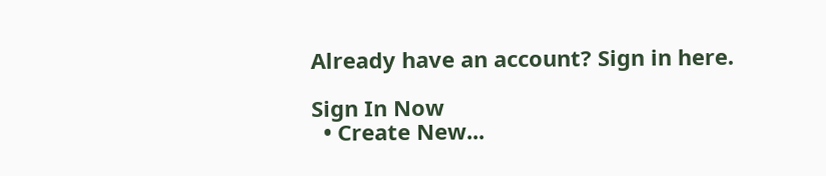Already have an account? Sign in here.

Sign In Now
  • Create New...